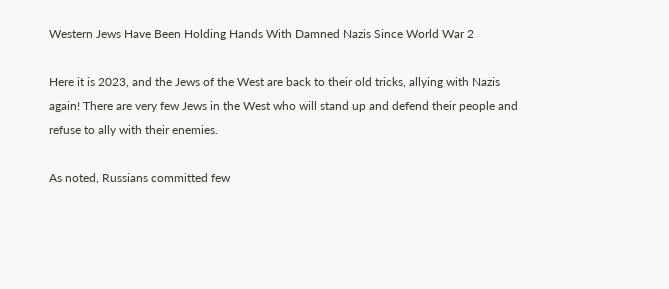Western Jews Have Been Holding Hands With Damned Nazis Since World War 2

Here it is 2023, and the Jews of the West are back to their old tricks, allying with Nazis again! There are very few Jews in the West who will stand up and defend their people and refuse to ally with their enemies.

As noted, Russians committed few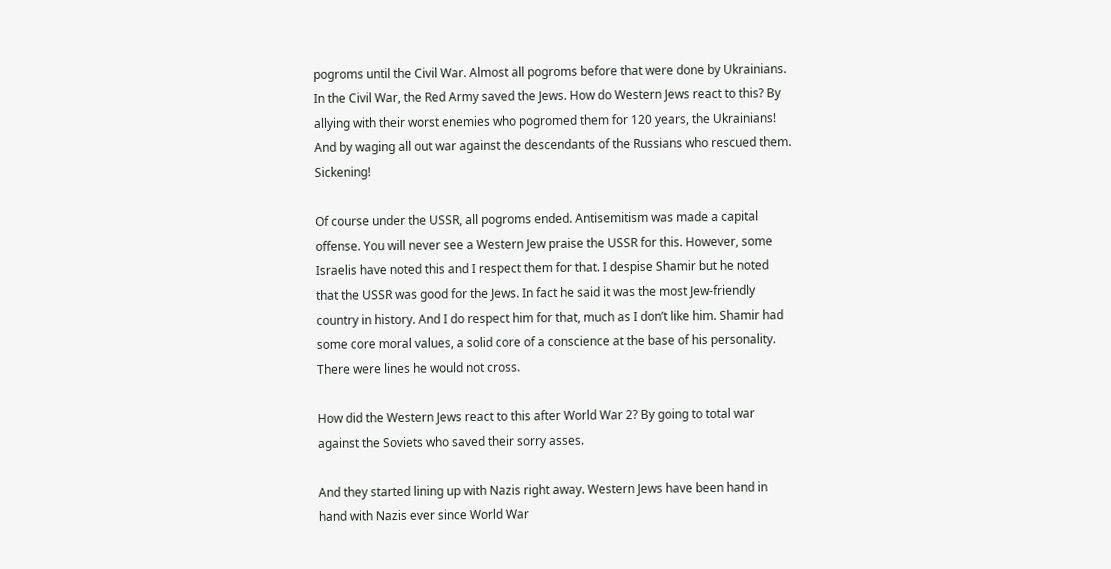pogroms until the Civil War. Almost all pogroms before that were done by Ukrainians. In the Civil War, the Red Army saved the Jews. How do Western Jews react to this? By allying with their worst enemies who pogromed them for 120 years, the Ukrainians! And by waging all out war against the descendants of the Russians who rescued them. Sickening!

Of course under the USSR, all pogroms ended. Antisemitism was made a capital offense. You will never see a Western Jew praise the USSR for this. However, some Israelis have noted this and I respect them for that. I despise Shamir but he noted that the USSR was good for the Jews. In fact he said it was the most Jew-friendly country in history. And I do respect him for that, much as I don’t like him. Shamir had some core moral values, a solid core of a conscience at the base of his personality. There were lines he would not cross.

How did the Western Jews react to this after World War 2? By going to total war against the Soviets who saved their sorry asses.

And they started lining up with Nazis right away. Western Jews have been hand in hand with Nazis ever since World War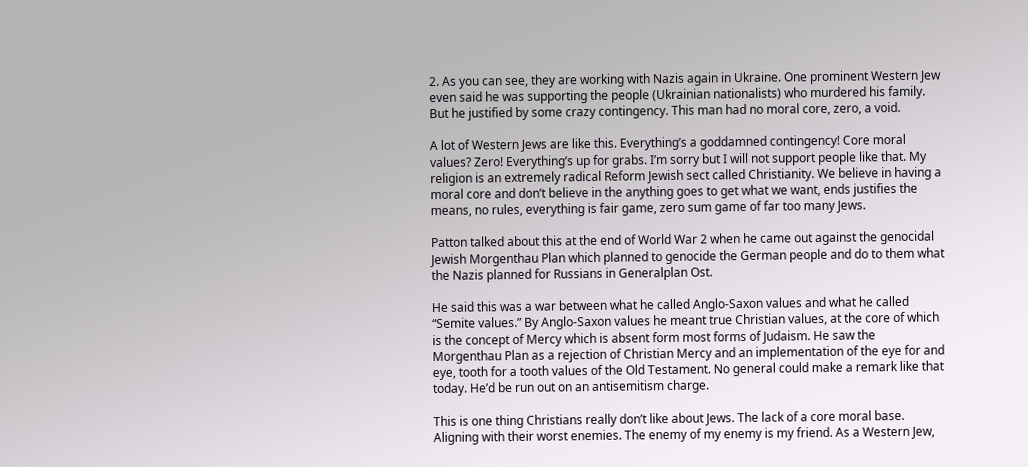2. As you can see, they are working with Nazis again in Ukraine. One prominent Western Jew even said he was supporting the people (Ukrainian nationalists) who murdered his family. But he justified by some crazy contingency. This man had no moral core, zero, a void.

A lot of Western Jews are like this. Everything’s a goddamned contingency! Core moral values? Zero! Everything’s up for grabs. I’m sorry but I will not support people like that. My religion is an extremely radical Reform Jewish sect called Christianity. We believe in having a moral core and don’t believe in the anything goes to get what we want, ends justifies the means, no rules, everything is fair game, zero sum game of far too many Jews.

Patton talked about this at the end of World War 2 when he came out against the genocidal Jewish Morgenthau Plan which planned to genocide the German people and do to them what the Nazis planned for Russians in Generalplan Ost.

He said this was a war between what he called Anglo-Saxon values and what he called “Semite values.” By Anglo-Saxon values he meant true Christian values, at the core of which is the concept of Mercy which is absent form most forms of Judaism. He saw the Morgenthau Plan as a rejection of Christian Mercy and an implementation of the eye for and eye, tooth for a tooth values of the Old Testament. No general could make a remark like that today. He’d be run out on an antisemitism charge.

This is one thing Christians really don’t like about Jews. The lack of a core moral base. Aligning with their worst enemies. The enemy of my enemy is my friend. As a Western Jew,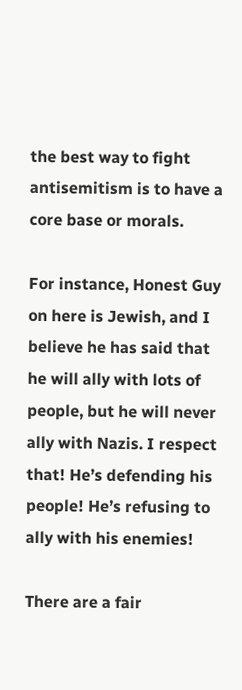the best way to fight antisemitism is to have a core base or morals.

For instance, Honest Guy on here is Jewish, and I believe he has said that he will ally with lots of people, but he will never ally with Nazis. I respect that! He’s defending his people! He’s refusing to ally with his enemies!

There are a fair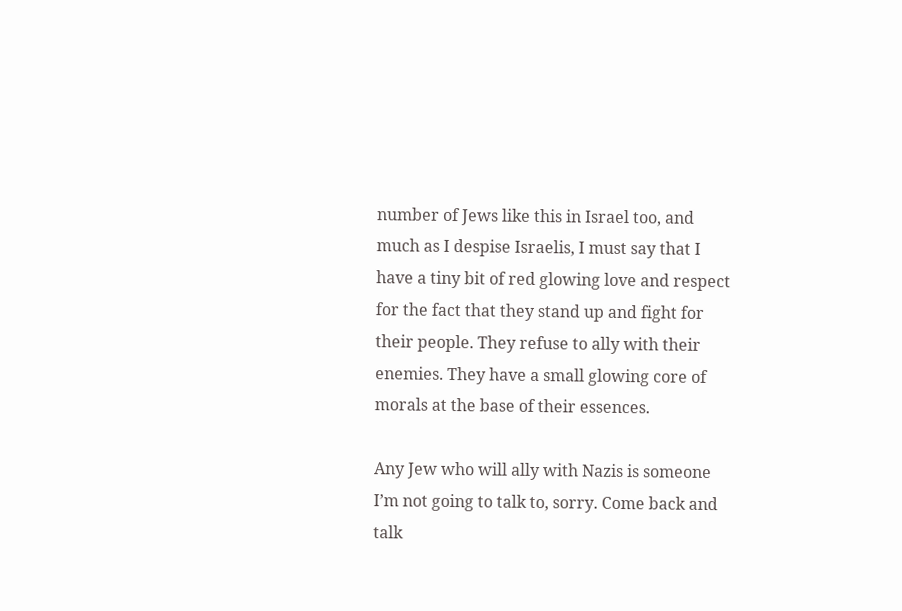number of Jews like this in Israel too, and much as I despise Israelis, I must say that I have a tiny bit of red glowing love and respect for the fact that they stand up and fight for their people. They refuse to ally with their enemies. They have a small glowing core of morals at the base of their essences.

Any Jew who will ally with Nazis is someone I’m not going to talk to, sorry. Come back and talk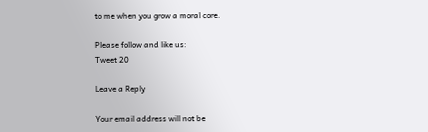to me when you grow a moral core.

Please follow and like us:
Tweet 20

Leave a Reply

Your email address will not be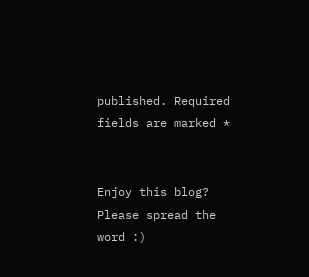published. Required fields are marked *


Enjoy this blog? Please spread the word :)